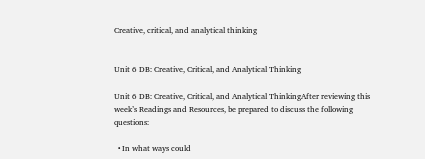Creative, critical, and analytical thinking


Unit 6 DB: Creative, Critical, and Analytical Thinking

Unit 6 DB: Creative, Critical, and Analytical ThinkingAfter reviewing this week’s Readings and Resources, be prepared to discuss the following questions:

  • In what ways could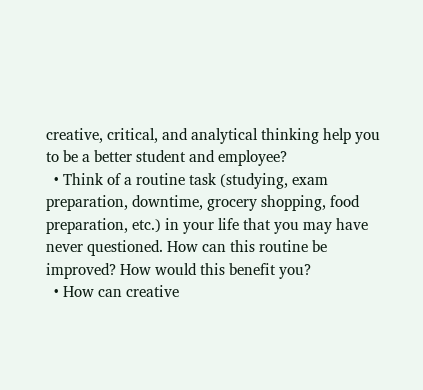creative, critical, and analytical thinking help you to be a better student and employee?
  • Think of a routine task (studying, exam preparation, downtime, grocery shopping, food preparation, etc.) in your life that you may have never questioned. How can this routine be improved? How would this benefit you?
  • How can creative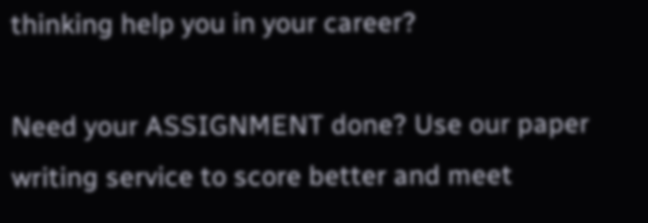thinking help you in your career?

Need your ASSIGNMENT done? Use our paper writing service to score better and meet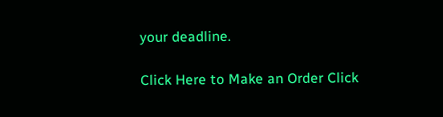your deadline.

Click Here to Make an Order Click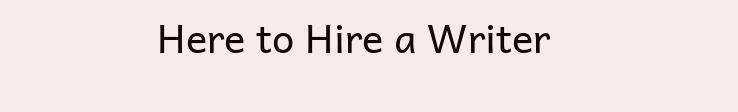Here to Hire a Writer